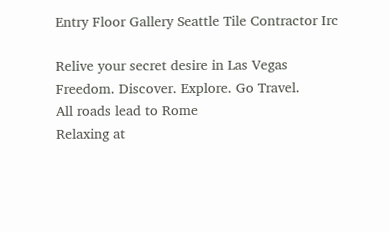Entry Floor Gallery Seattle Tile Contractor Irc

Relive your secret desire in Las Vegas
Freedom. Discover. Explore. Go Travel.
All roads lead to Rome
Relaxing at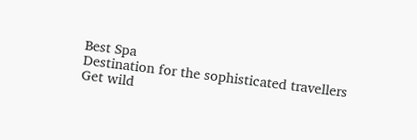Best Spa
Destination for the sophisticated travellers
Get wild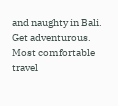and naughty in Bali. Get adventurous.
Most comfortable travel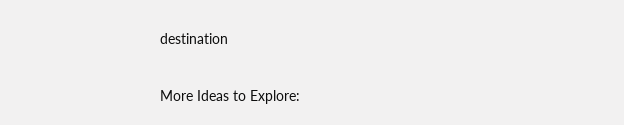destination

More Ideas to Explore: